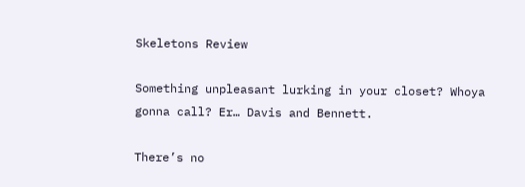Skeletons Review

Something unpleasant lurking in your closet? Whoya gonna call? Er… Davis and Bennett.

There’s no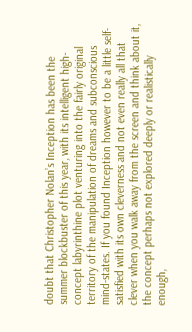doubt that Christopher Nolan’s Inception has been the summer blockbuster of this year, with its intelligent high-concept labyrinthine plot venturing into the fairly original territory of the manipulation of dreams and subconscious mind-states. If you found Inception however to be a little self-satisfied with its own cleverness and not even really all that clever when you walk away from the screen and think about it, the concept perhaps not explored deeply or realistically enough,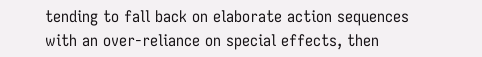tending to fall back on elaborate action sequences with an over-reliance on special effects, then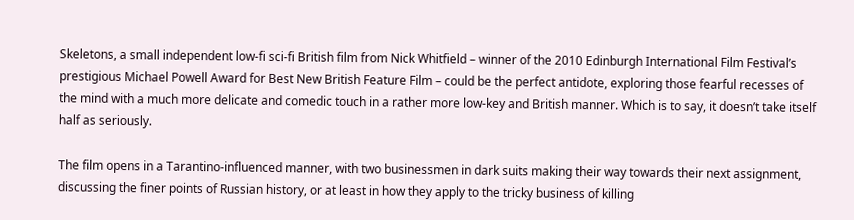Skeletons, a small independent low-fi sci-fi British film from Nick Whitfield – winner of the 2010 Edinburgh International Film Festival’s prestigious Michael Powell Award for Best New British Feature Film – could be the perfect antidote, exploring those fearful recesses of the mind with a much more delicate and comedic touch in a rather more low-key and British manner. Which is to say, it doesn’t take itself half as seriously.

The film opens in a Tarantino-influenced manner, with two businessmen in dark suits making their way towards their next assignment, discussing the finer points of Russian history, or at least in how they apply to the tricky business of killing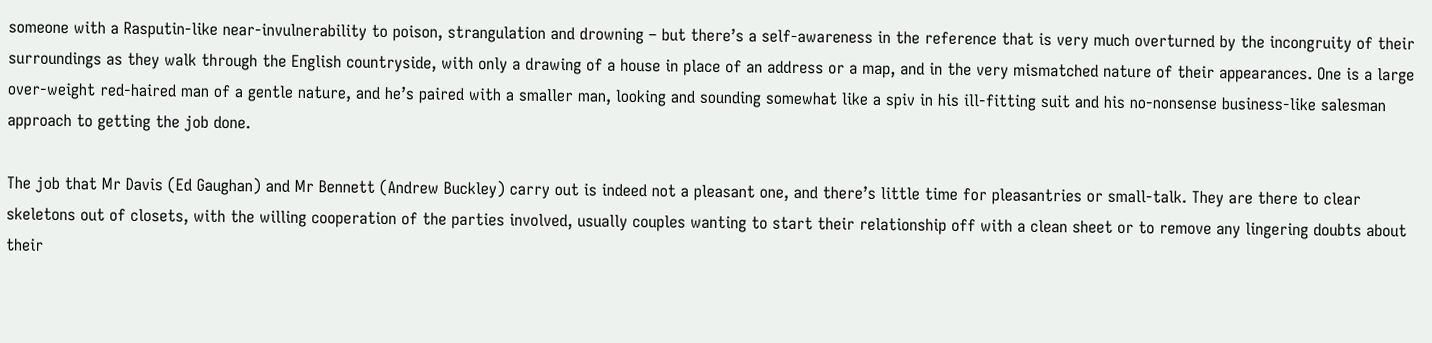someone with a Rasputin-like near-invulnerability to poison, strangulation and drowning – but there’s a self-awareness in the reference that is very much overturned by the incongruity of their surroundings as they walk through the English countryside, with only a drawing of a house in place of an address or a map, and in the very mismatched nature of their appearances. One is a large over-weight red-haired man of a gentle nature, and he’s paired with a smaller man, looking and sounding somewhat like a spiv in his ill-fitting suit and his no-nonsense business-like salesman approach to getting the job done.

The job that Mr Davis (Ed Gaughan) and Mr Bennett (Andrew Buckley) carry out is indeed not a pleasant one, and there’s little time for pleasantries or small-talk. They are there to clear skeletons out of closets, with the willing cooperation of the parties involved, usually couples wanting to start their relationship off with a clean sheet or to remove any lingering doubts about their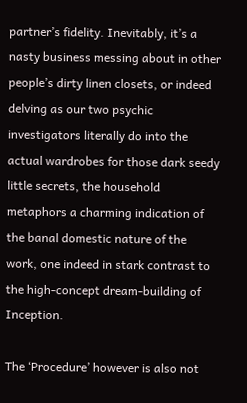partner’s fidelity. Inevitably, it’s a nasty business messing about in other people’s dirty linen closets, or indeed delving as our two psychic investigators literally do into the actual wardrobes for those dark seedy little secrets, the household metaphors a charming indication of the banal domestic nature of the work, one indeed in stark contrast to the high-concept dream-building of Inception.

The ‘Procedure’ however is also not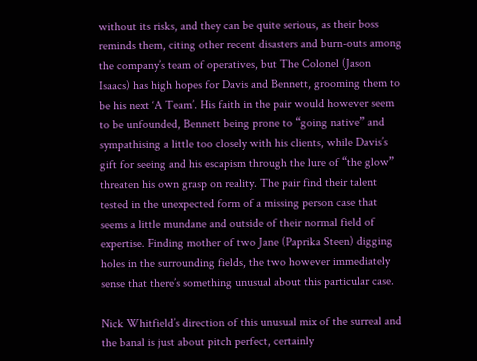without its risks, and they can be quite serious, as their boss reminds them, citing other recent disasters and burn-outs among the company’s team of operatives, but The Colonel (Jason Isaacs) has high hopes for Davis and Bennett, grooming them to be his next ‘A Team’. His faith in the pair would however seem to be unfounded, Bennett being prone to “going native” and sympathising a little too closely with his clients, while Davis’s gift for seeing and his escapism through the lure of “the glow” threaten his own grasp on reality. The pair find their talent tested in the unexpected form of a missing person case that seems a little mundane and outside of their normal field of expertise. Finding mother of two Jane (Paprika Steen) digging holes in the surrounding fields, the two however immediately sense that there’s something unusual about this particular case.

Nick Whitfield’s direction of this unusual mix of the surreal and the banal is just about pitch perfect, certainly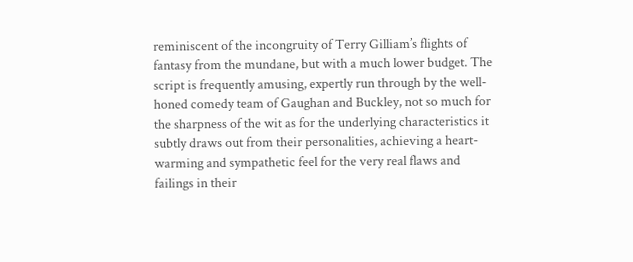reminiscent of the incongruity of Terry Gilliam’s flights of fantasy from the mundane, but with a much lower budget. The script is frequently amusing, expertly run through by the well-honed comedy team of Gaughan and Buckley, not so much for the sharpness of the wit as for the underlying characteristics it subtly draws out from their personalities, achieving a heart-warming and sympathetic feel for the very real flaws and failings in their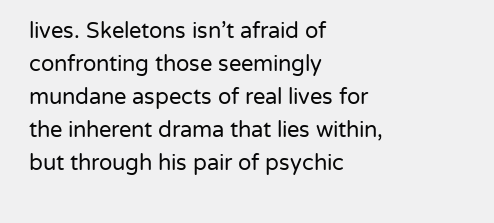lives. Skeletons isn’t afraid of confronting those seemingly mundane aspects of real lives for the inherent drama that lies within, but through his pair of psychic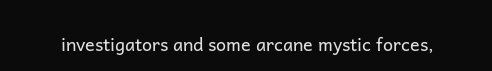investigators and some arcane mystic forces,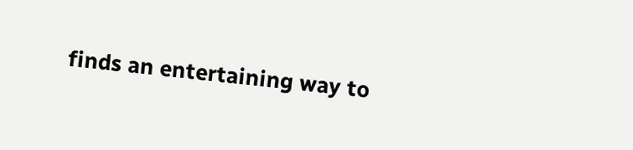finds an entertaining way to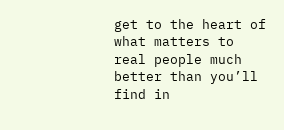get to the heart of what matters to real people much better than you’ll find in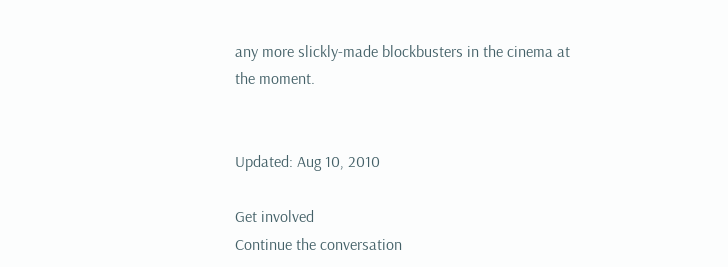any more slickly-made blockbusters in the cinema at the moment.


Updated: Aug 10, 2010

Get involved
Continue the conversation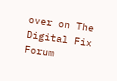over on The Digital Fix Forum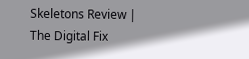Skeletons Review | The Digital Fix